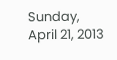Sunday, April 21, 2013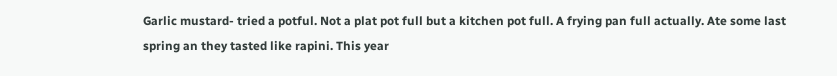Garlic mustard- tried a potful. Not a plat pot full but a kitchen pot full. A frying pan full actually. Ate some last spring an they tasted like rapini. This year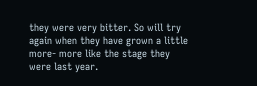they were very bitter. So will try again when they have grown a little more- more like the stage they were last year.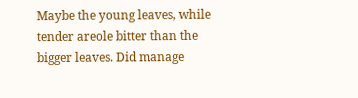Maybe the young leaves, while tender areole bitter than the bigger leaves. Did manage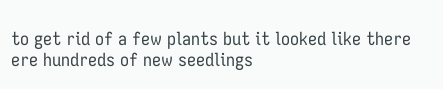to get rid of a few plants but it looked like there ere hundreds of new seedlings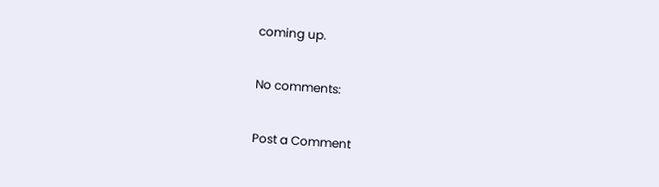coming up.

No comments:

Post a Comment